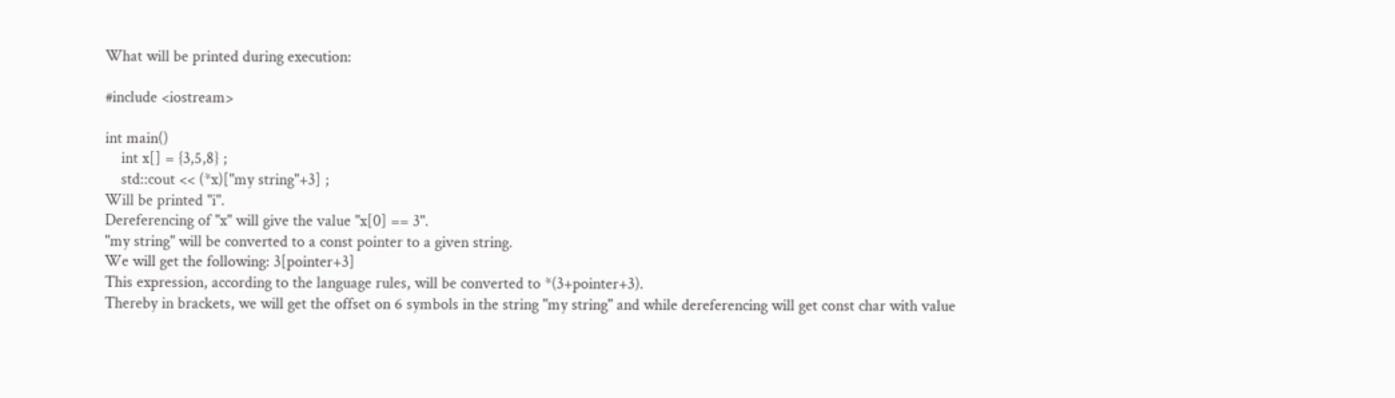What will be printed during execution:

#include <iostream>

int main()
    int x[] = {3,5,8} ;
    std::cout << (*x)["my string"+3] ;
Will be printed "i".
Dereferencing of "x" will give the value "x[0] == 3".
"my string" will be converted to a const pointer to a given string.
We will get the following: 3[pointer+3]
This expression, according to the language rules, will be converted to *(3+pointer+3).
Thereby in brackets, we will get the offset on 6 symbols in the string "my string" and while dereferencing will get const char with value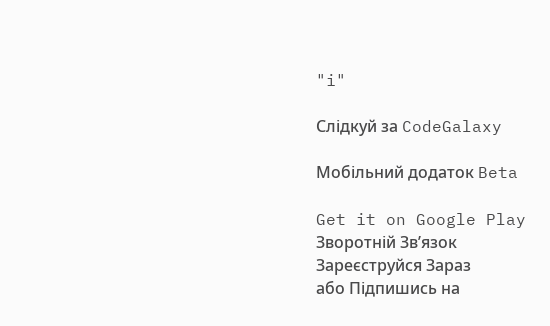"i"

Слідкуй за CodeGalaxy

Мобільний додаток Beta

Get it on Google Play
Зворотній Зв’язок
Зареєструйся Зараз
або Підпишись на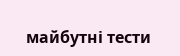майбутні тести